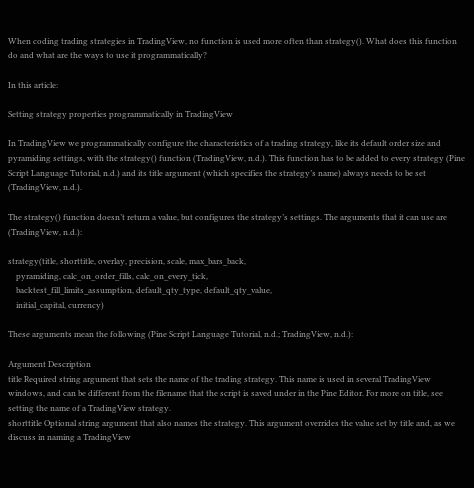When coding trading strategies in TradingView, no function is used more often than strategy(). What does this function do and what are the ways to use it programmatically?

In this article:

Setting strategy properties programmatically in TradingView

In TradingView we programmatically configure the characteristics of a trading strategy, like its default order size and pyramiding settings, with the strategy() function (TradingView, n.d.). This function has to be added to every strategy (Pine Script Language Tutorial, n.d.) and its title argument (which specifies the strategy’s name) always needs to be set (TradingView, n.d.).

The strategy() function doesn’t return a value, but configures the strategy’s settings. The arguments that it can use are (TradingView, n.d.):

strategy(title, shorttitle, overlay, precision, scale, max_bars_back,
    pyramiding, calc_on_order_fills, calc_on_every_tick,
    backtest_fill_limits_assumption, default_qty_type, default_qty_value,
    initial_capital, currency)

These arguments mean the following (Pine Script Language Tutorial, n.d.; TradingView, n.d.):

Argument Description
title Required string argument that sets the name of the trading strategy. This name is used in several TradingView windows, and can be different from the filename that the script is saved under in the Pine Editor. For more on title, see setting the name of a TradingView strategy.
shorttitle Optional string argument that also names the strategy. This argument overrides the value set by title and, as we discuss in naming a TradingView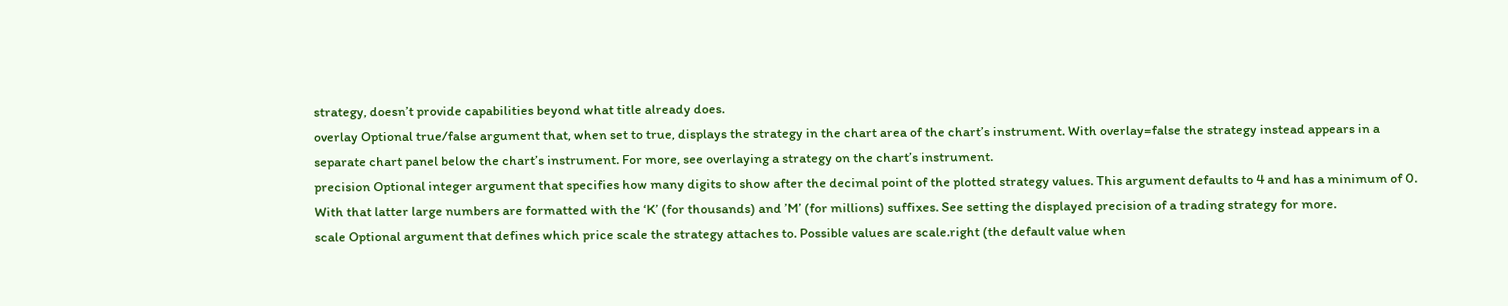strategy, doesn’t provide capabilities beyond what title already does.
overlay Optional true/false argument that, when set to true, displays the strategy in the chart area of the chart’s instrument. With overlay=false the strategy instead appears in a separate chart panel below the chart’s instrument. For more, see overlaying a strategy on the chart’s instrument.
precision Optional integer argument that specifies how many digits to show after the decimal point of the plotted strategy values. This argument defaults to 4 and has a minimum of 0. With that latter large numbers are formatted with the ‘K’ (for thousands) and ’M’ (for millions) suffixes. See setting the displayed precision of a trading strategy for more.
scale Optional argument that defines which price scale the strategy attaches to. Possible values are scale.right (the default value when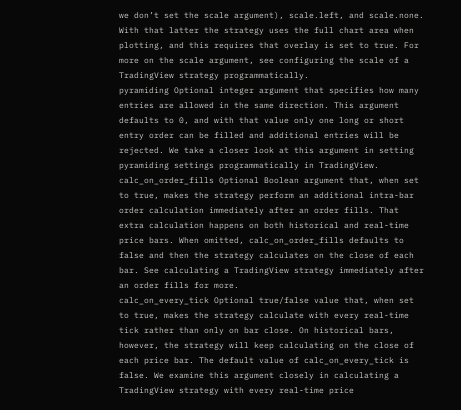we don’t set the scale argument), scale.left, and scale.none. With that latter the strategy uses the full chart area when plotting, and this requires that overlay is set to true. For more on the scale argument, see configuring the scale of a TradingView strategy programmatically.
pyramiding Optional integer argument that specifies how many entries are allowed in the same direction. This argument defaults to 0, and with that value only one long or short entry order can be filled and additional entries will be rejected. We take a closer look at this argument in setting pyramiding settings programmatically in TradingView.
calc_on_order_fills Optional Boolean argument that, when set to true, makes the strategy perform an additional intra-bar order calculation immediately after an order fills. That extra calculation happens on both historical and real-time price bars. When omitted, calc_on_order_fills defaults to false and then the strategy calculates on the close of each bar. See calculating a TradingView strategy immediately after an order fills for more.
calc_on_every_tick Optional true/false value that, when set to true, makes the strategy calculate with every real-time tick rather than only on bar close. On historical bars, however, the strategy will keep calculating on the close of each price bar. The default value of calc_on_every_tick is false. We examine this argument closely in calculating a TradingView strategy with every real-time price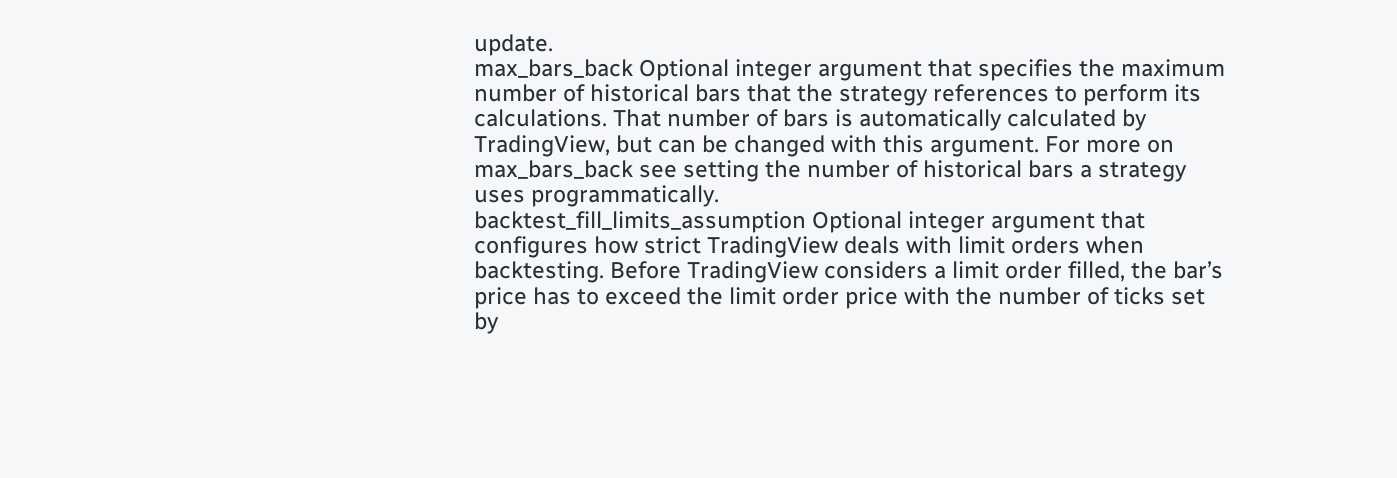update.
max_bars_back Optional integer argument that specifies the maximum number of historical bars that the strategy references to perform its calculations. That number of bars is automatically calculated by TradingView, but can be changed with this argument. For more on max_bars_back see setting the number of historical bars a strategy uses programmatically.
backtest_fill_limits_assumption Optional integer argument that configures how strict TradingView deals with limit orders when backtesting. Before TradingView considers a limit order filled, the bar’s price has to exceed the limit order price with the number of ticks set by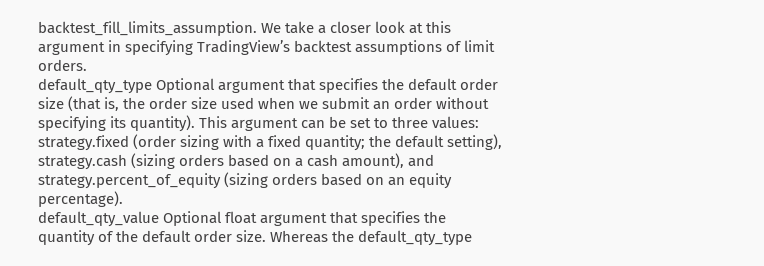backtest_fill_limits_assumption. We take a closer look at this argument in specifying TradingView’s backtest assumptions of limit orders.
default_qty_type Optional argument that specifies the default order size (that is, the order size used when we submit an order without specifying its quantity). This argument can be set to three values: strategy.fixed (order sizing with a fixed quantity; the default setting), strategy.cash (sizing orders based on a cash amount), and strategy.percent_of_equity (sizing orders based on an equity percentage).
default_qty_value Optional float argument that specifies the quantity of the default order size. Whereas the default_qty_type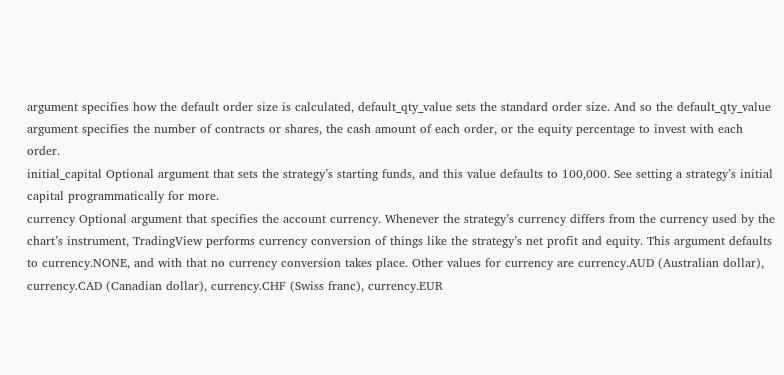argument specifies how the default order size is calculated, default_qty_value sets the standard order size. And so the default_qty_value argument specifies the number of contracts or shares, the cash amount of each order, or the equity percentage to invest with each order.
initial_capital Optional argument that sets the strategy’s starting funds, and this value defaults to 100,000. See setting a strategy’s initial capital programmatically for more.
currency Optional argument that specifies the account currency. Whenever the strategy’s currency differs from the currency used by the chart’s instrument, TradingView performs currency conversion of things like the strategy’s net profit and equity. This argument defaults to currency.NONE, and with that no currency conversion takes place. Other values for currency are currency.AUD (Australian dollar), currency.CAD (Canadian dollar), currency.CHF (Swiss franc), currency.EUR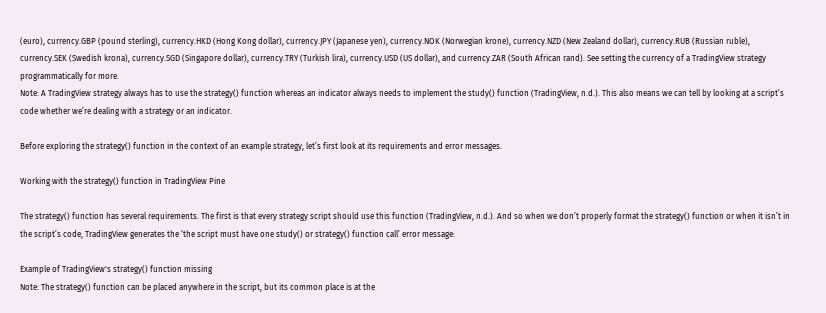(euro), currency.GBP (pound sterling), currency.HKD (Hong Kong dollar), currency.JPY (Japanese yen), currency.NOK (Norwegian krone), currency.NZD (New Zealand dollar), currency.RUB (Russian ruble), currency.SEK (Swedish krona), currency.SGD (Singapore dollar), currency.TRY (Turkish lira), currency.USD (US dollar), and currency.ZAR (South African rand). See setting the currency of a TradingView strategy programmatically for more.
Note: A TradingView strategy always has to use the strategy() function whereas an indicator always needs to implement the study() function (TradingView, n.d.). This also means we can tell by looking at a script’s code whether we’re dealing with a strategy or an indicator.

Before exploring the strategy() function in the context of an example strategy, let’s first look at its requirements and error messages.

Working with the strategy() function in TradingView Pine

The strategy() function has several requirements. The first is that every strategy script should use this function (TradingView, n.d.). And so when we don’t properly format the strategy() function or when it isn’t in the script’s code, TradingView generates the ‘the script must have one study() or strategy() function call’ error message:

Example of TradingView's strategy() function missing
Note: The strategy() function can be placed anywhere in the script, but its common place is at the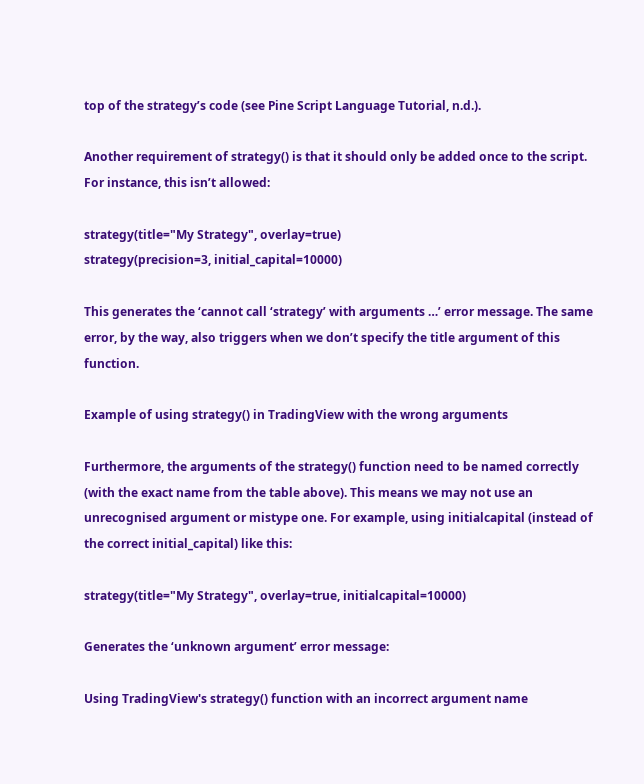top of the strategy’s code (see Pine Script Language Tutorial, n.d.).

Another requirement of strategy() is that it should only be added once to the script. For instance, this isn’t allowed:

strategy(title="My Strategy", overlay=true)
strategy(precision=3, initial_capital=10000)

This generates the ‘cannot call ‘strategy’ with arguments …’ error message. The same error, by the way, also triggers when we don’t specify the title argument of this function.

Example of using strategy() in TradingView with the wrong arguments

Furthermore, the arguments of the strategy() function need to be named correctly (with the exact name from the table above). This means we may not use an unrecognised argument or mistype one. For example, using initialcapital (instead of the correct initial_capital) like this:

strategy(title="My Strategy", overlay=true, initialcapital=10000)

Generates the ‘unknown argument’ error message:

Using TradingView's strategy() function with an incorrect argument name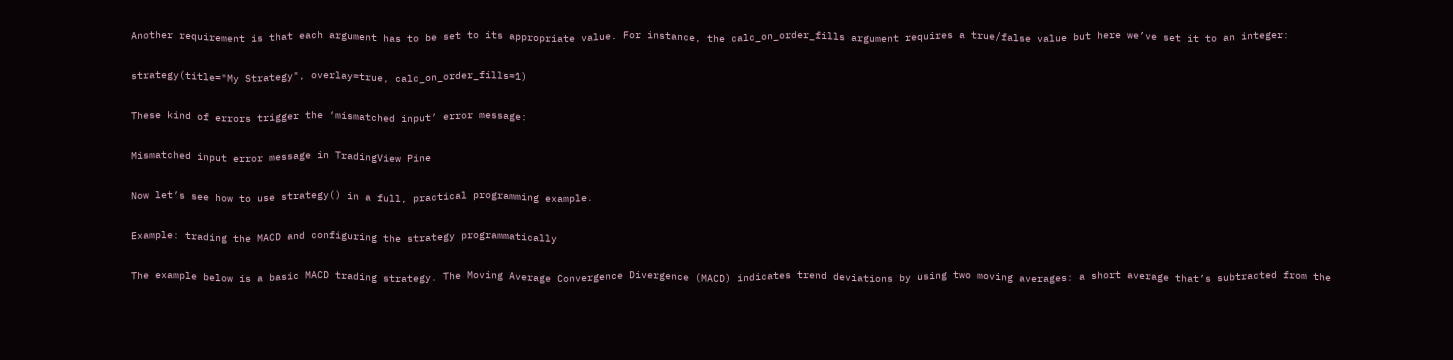Another requirement is that each argument has to be set to its appropriate value. For instance, the calc_on_order_fills argument requires a true/false value but here we’ve set it to an integer:

strategy(title="My Strategy", overlay=true, calc_on_order_fills=1)

These kind of errors trigger the ‘mismatched input’ error message:

Mismatched input error message in TradingView Pine

Now let’s see how to use strategy() in a full, practical programming example.

Example: trading the MACD and configuring the strategy programmatically

The example below is a basic MACD trading strategy. The Moving Average Convergence Divergence (MACD) indicates trend deviations by using two moving averages: a short average that’s subtracted from the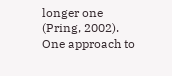longer one (Pring, 2002). One approach to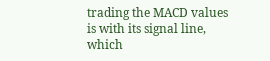trading the MACD values is with its signal line, which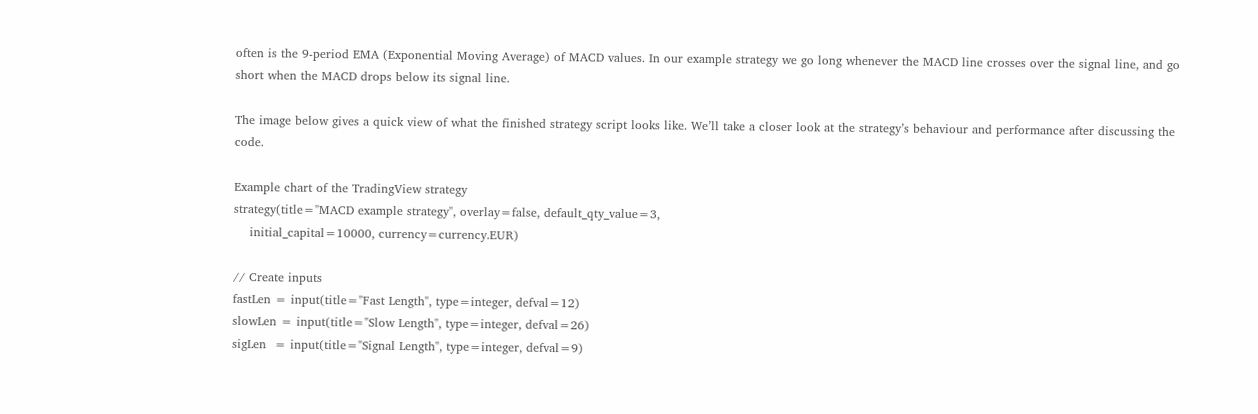often is the 9-period EMA (Exponential Moving Average) of MACD values. In our example strategy we go long whenever the MACD line crosses over the signal line, and go short when the MACD drops below its signal line.

The image below gives a quick view of what the finished strategy script looks like. We’ll take a closer look at the strategy’s behaviour and performance after discussing the code.

Example chart of the TradingView strategy
strategy(title="MACD example strategy", overlay=false, default_qty_value=3,
    initial_capital=10000, currency=currency.EUR)

// Create inputs
fastLen = input(title="Fast Length", type=integer, defval=12)
slowLen = input(title="Slow Length", type=integer, defval=26)
sigLen  = input(title="Signal Length", type=integer, defval=9)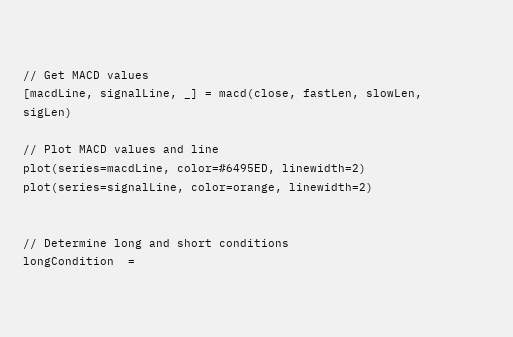// Get MACD values
[macdLine, signalLine, _] = macd(close, fastLen, slowLen, sigLen)

// Plot MACD values and line
plot(series=macdLine, color=#6495ED, linewidth=2)
plot(series=signalLine, color=orange, linewidth=2)


// Determine long and short conditions
longCondition  =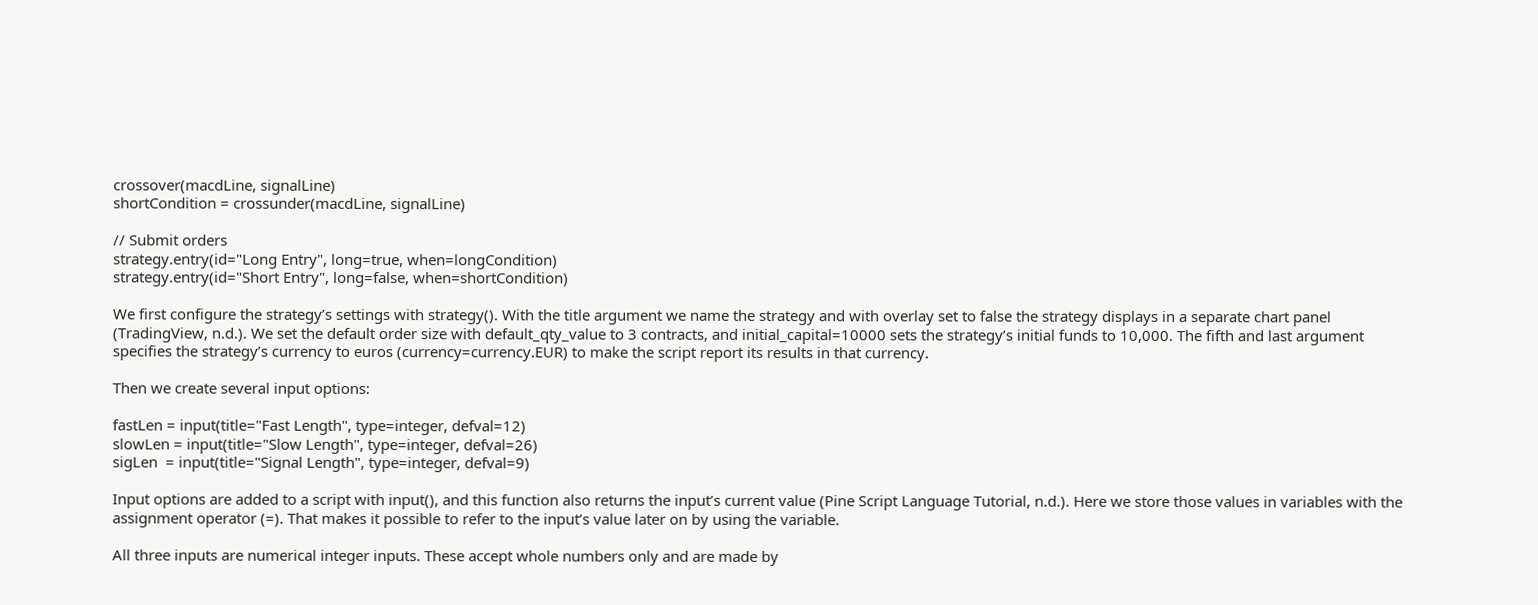crossover(macdLine, signalLine)
shortCondition = crossunder(macdLine, signalLine)

// Submit orders
strategy.entry(id="Long Entry", long=true, when=longCondition)
strategy.entry(id="Short Entry", long=false, when=shortCondition)

We first configure the strategy’s settings with strategy(). With the title argument we name the strategy and with overlay set to false the strategy displays in a separate chart panel (TradingView, n.d.). We set the default order size with default_qty_value to 3 contracts, and initial_capital=10000 sets the strategy’s initial funds to 10,000. The fifth and last argument specifies the strategy’s currency to euros (currency=currency.EUR) to make the script report its results in that currency.

Then we create several input options:

fastLen = input(title="Fast Length", type=integer, defval=12)
slowLen = input(title="Slow Length", type=integer, defval=26)
sigLen  = input(title="Signal Length", type=integer, defval=9)

Input options are added to a script with input(), and this function also returns the input’s current value (Pine Script Language Tutorial, n.d.). Here we store those values in variables with the assignment operator (=). That makes it possible to refer to the input’s value later on by using the variable.

All three inputs are numerical integer inputs. These accept whole numbers only and are made by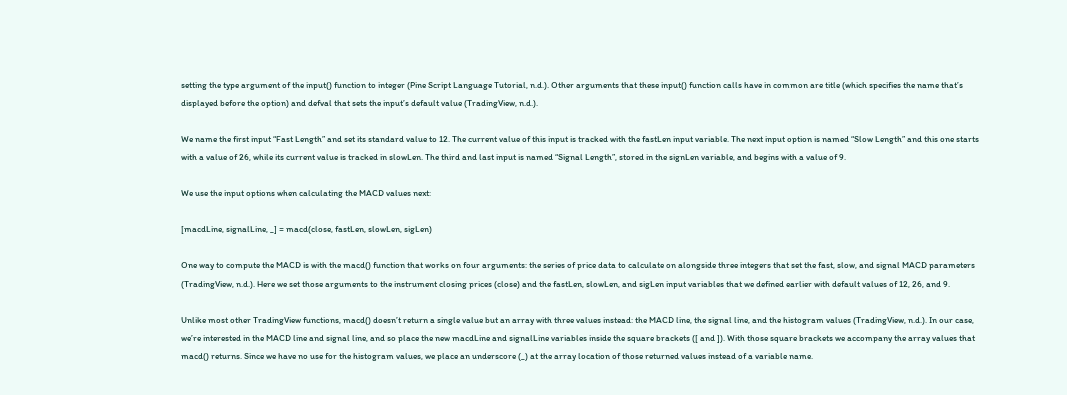setting the type argument of the input() function to integer (Pine Script Language Tutorial, n.d.). Other arguments that these input() function calls have in common are title (which specifies the name that’s displayed before the option) and defval that sets the input’s default value (TradingView, n.d.).

We name the first input “Fast Length” and set its standard value to 12. The current value of this input is tracked with the fastLen input variable. The next input option is named “Slow Length” and this one starts with a value of 26, while its current value is tracked in slowLen. The third and last input is named “Signal Length”, stored in the signLen variable, and begins with a value of 9.

We use the input options when calculating the MACD values next:

[macdLine, signalLine, _] = macd(close, fastLen, slowLen, sigLen)

One way to compute the MACD is with the macd() function that works on four arguments: the series of price data to calculate on alongside three integers that set the fast, slow, and signal MACD parameters (TradingView, n.d.). Here we set those arguments to the instrument closing prices (close) and the fastLen, slowLen, and sigLen input variables that we defined earlier with default values of 12, 26, and 9.

Unlike most other TradingView functions, macd() doesn’t return a single value but an array with three values instead: the MACD line, the signal line, and the histogram values (TradingView, n.d.). In our case, we’re interested in the MACD line and signal line, and so place the new macdLine and signalLine variables inside the square brackets ([ and ]). With those square brackets we accompany the array values that macd() returns. Since we have no use for the histogram values, we place an underscore (_) at the array location of those returned values instead of a variable name.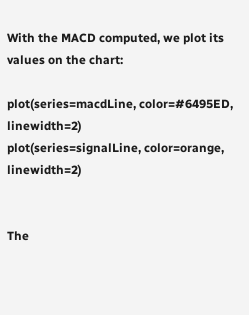With the MACD computed, we plot its values on the chart:

plot(series=macdLine, color=#6495ED, linewidth=2)
plot(series=signalLine, color=orange, linewidth=2)


The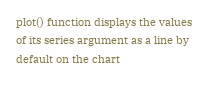plot() function displays the values of its series argument as a line by default on the chart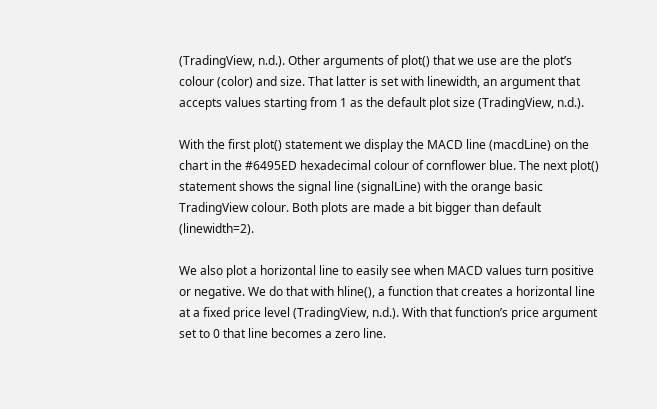(TradingView, n.d.). Other arguments of plot() that we use are the plot’s colour (color) and size. That latter is set with linewidth, an argument that accepts values starting from 1 as the default plot size (TradingView, n.d.).

With the first plot() statement we display the MACD line (macdLine) on the chart in the #6495ED hexadecimal colour of cornflower blue. The next plot() statement shows the signal line (signalLine) with the orange basic TradingView colour. Both plots are made a bit bigger than default (linewidth=2).

We also plot a horizontal line to easily see when MACD values turn positive or negative. We do that with hline(), a function that creates a horizontal line at a fixed price level (TradingView, n.d.). With that function’s price argument set to 0 that line becomes a zero line.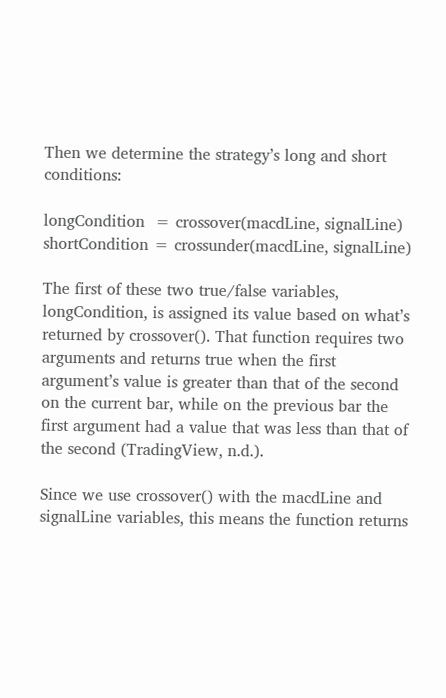Then we determine the strategy’s long and short conditions:

longCondition  = crossover(macdLine, signalLine)
shortCondition = crossunder(macdLine, signalLine)

The first of these two true/false variables, longCondition, is assigned its value based on what’s returned by crossover(). That function requires two arguments and returns true when the first argument’s value is greater than that of the second on the current bar, while on the previous bar the first argument had a value that was less than that of the second (TradingView, n.d.).

Since we use crossover() with the macdLine and signalLine variables, this means the function returns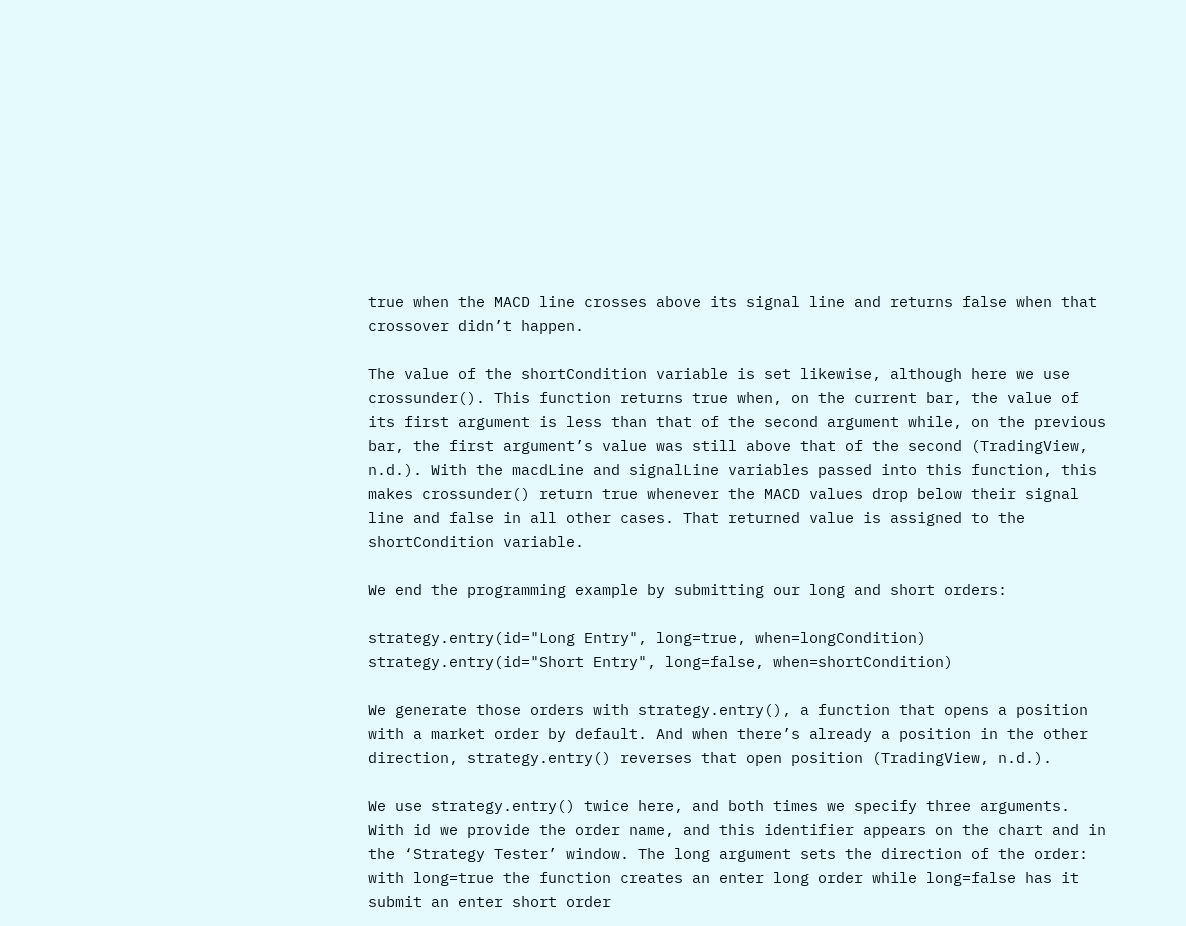true when the MACD line crosses above its signal line and returns false when that crossover didn’t happen.

The value of the shortCondition variable is set likewise, although here we use crossunder(). This function returns true when, on the current bar, the value of its first argument is less than that of the second argument while, on the previous bar, the first argument’s value was still above that of the second (TradingView, n.d.). With the macdLine and signalLine variables passed into this function, this makes crossunder() return true whenever the MACD values drop below their signal line and false in all other cases. That returned value is assigned to the shortCondition variable.

We end the programming example by submitting our long and short orders:

strategy.entry(id="Long Entry", long=true, when=longCondition)
strategy.entry(id="Short Entry", long=false, when=shortCondition)

We generate those orders with strategy.entry(), a function that opens a position with a market order by default. And when there’s already a position in the other direction, strategy.entry() reverses that open position (TradingView, n.d.).

We use strategy.entry() twice here, and both times we specify three arguments. With id we provide the order name, and this identifier appears on the chart and in the ‘Strategy Tester’ window. The long argument sets the direction of the order: with long=true the function creates an enter long order while long=false has it submit an enter short order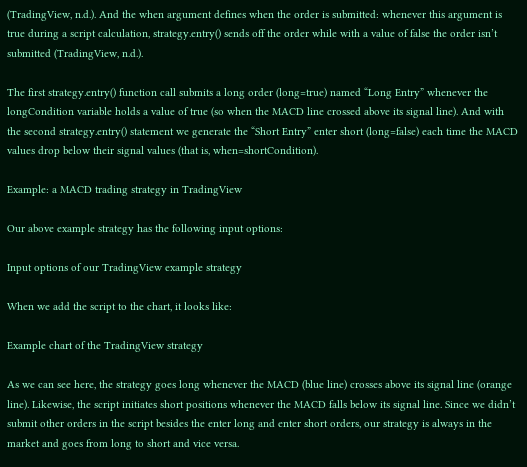(TradingView, n.d.). And the when argument defines when the order is submitted: whenever this argument is true during a script calculation, strategy.entry() sends off the order while with a value of false the order isn’t submitted (TradingView, n.d.).

The first strategy.entry() function call submits a long order (long=true) named “Long Entry” whenever the longCondition variable holds a value of true (so when the MACD line crossed above its signal line). And with the second strategy.entry() statement we generate the “Short Entry” enter short (long=false) each time the MACD values drop below their signal values (that is, when=shortCondition).

Example: a MACD trading strategy in TradingView

Our above example strategy has the following input options:

Input options of our TradingView example strategy

When we add the script to the chart, it looks like:

Example chart of the TradingView strategy

As we can see here, the strategy goes long whenever the MACD (blue line) crosses above its signal line (orange line). Likewise, the script initiates short positions whenever the MACD falls below its signal line. Since we didn’t submit other orders in the script besides the enter long and enter short orders, our strategy is always in the market and goes from long to short and vice versa.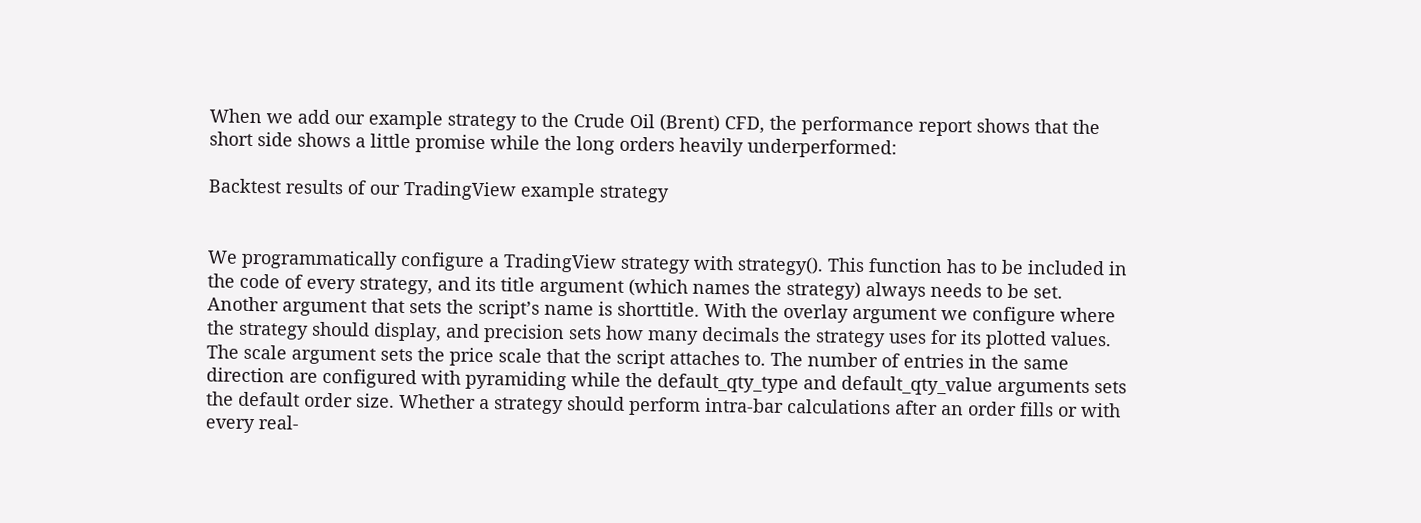When we add our example strategy to the Crude Oil (Brent) CFD, the performance report shows that the short side shows a little promise while the long orders heavily underperformed:

Backtest results of our TradingView example strategy


We programmatically configure a TradingView strategy with strategy(). This function has to be included in the code of every strategy, and its title argument (which names the strategy) always needs to be set. Another argument that sets the script’s name is shorttitle. With the overlay argument we configure where the strategy should display, and precision sets how many decimals the strategy uses for its plotted values. The scale argument sets the price scale that the script attaches to. The number of entries in the same direction are configured with pyramiding while the default_qty_type and default_qty_value arguments sets the default order size. Whether a strategy should perform intra-bar calculations after an order fills or with every real-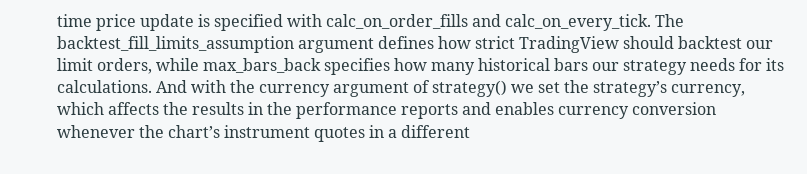time price update is specified with calc_on_order_fills and calc_on_every_tick. The backtest_fill_limits_assumption argument defines how strict TradingView should backtest our limit orders, while max_bars_back specifies how many historical bars our strategy needs for its calculations. And with the currency argument of strategy() we set the strategy’s currency, which affects the results in the performance reports and enables currency conversion whenever the chart’s instrument quotes in a different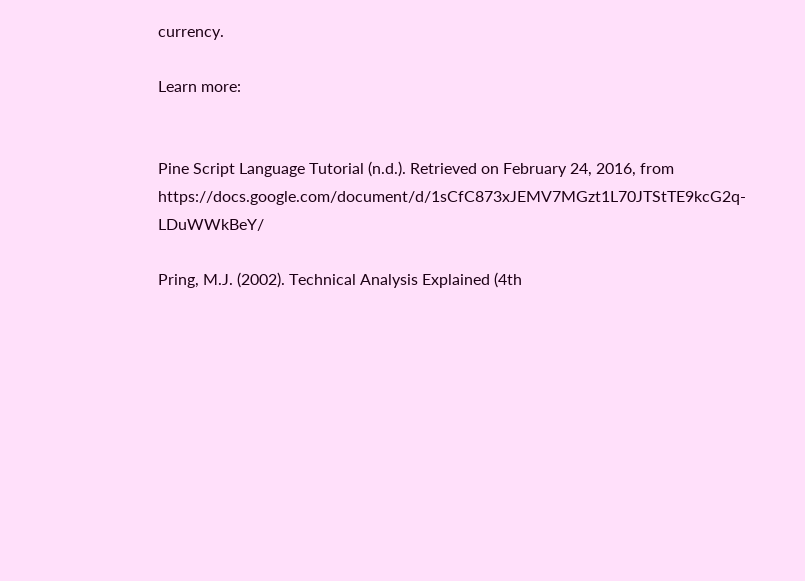currency.

Learn more:


Pine Script Language Tutorial (n.d.). Retrieved on February 24, 2016, from https://docs.google.com/document/d/1sCfC873xJEMV7MGzt1L70JTStTE9kcG2q-LDuWWkBeY/

Pring, M.J. (2002). Technical Analysis Explained (4th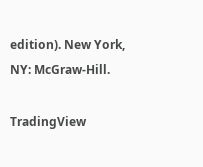edition). New York, NY: McGraw-Hill.

TradingView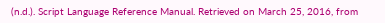(n.d.). Script Language Reference Manual. Retrieved on March 25, 2016, from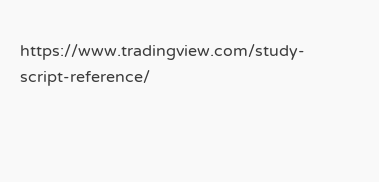https://www.tradingview.com/study-script-reference/